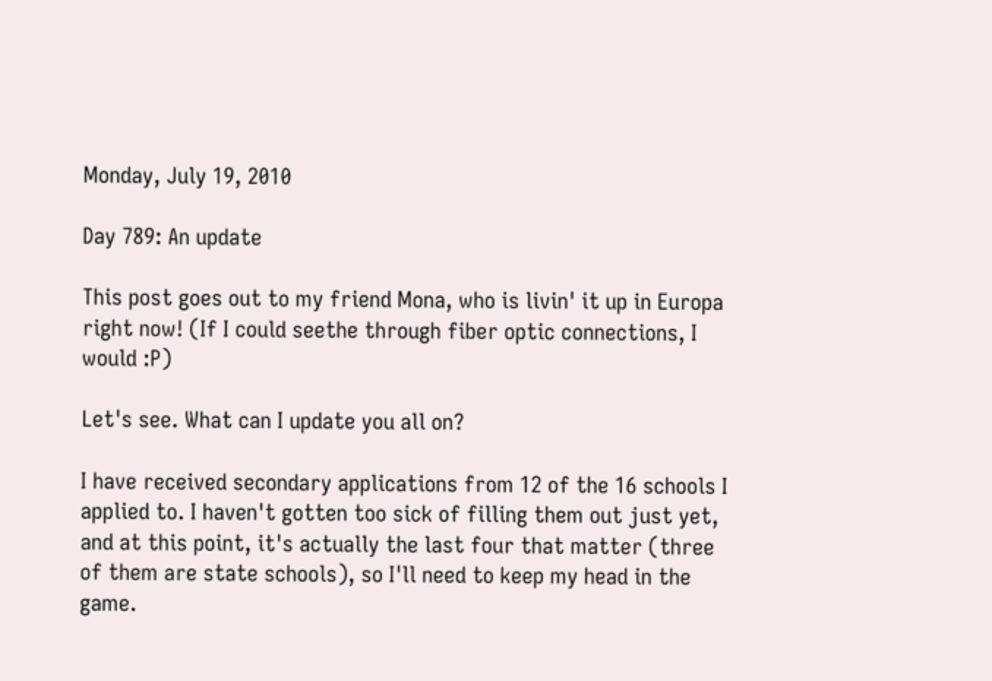Monday, July 19, 2010

Day 789: An update

This post goes out to my friend Mona, who is livin' it up in Europa right now! (If I could seethe through fiber optic connections, I would :P)

Let's see. What can I update you all on?

I have received secondary applications from 12 of the 16 schools I applied to. I haven't gotten too sick of filling them out just yet, and at this point, it's actually the last four that matter (three of them are state schools), so I'll need to keep my head in the game.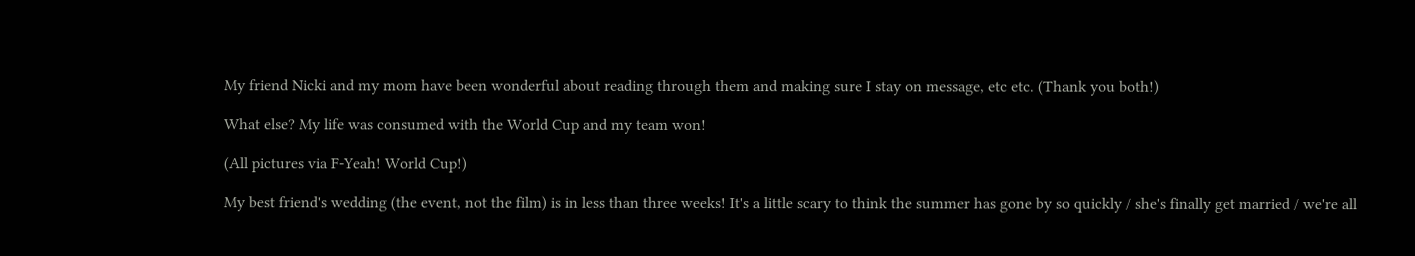My friend Nicki and my mom have been wonderful about reading through them and making sure I stay on message, etc etc. (Thank you both!)

What else? My life was consumed with the World Cup and my team won!

(All pictures via F-Yeah! World Cup!)

My best friend's wedding (the event, not the film) is in less than three weeks! It's a little scary to think the summer has gone by so quickly / she's finally get married / we're all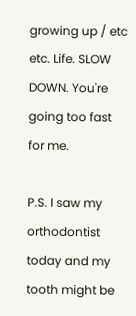growing up / etc etc. Life. SLOW DOWN. You're going too fast for me.

P.S. I saw my orthodontist today and my tooth might be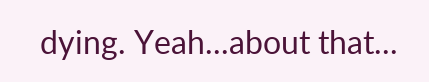dying. Yeah...about that...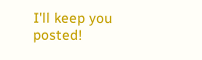I'll keep you posted!